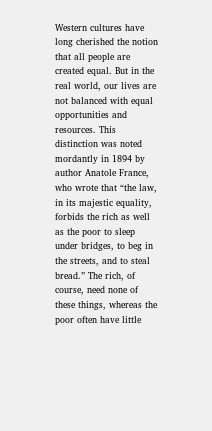Western cultures have long cherished the notion that all people are created equal. But in the real world, our lives are not balanced with equal opportunities and resources. This distinction was noted mordantly in 1894 by author Anatole France, who wrote that “the law, in its majestic equality, forbids the rich as well as the poor to sleep under bridges, to beg in the streets, and to steal bread.” The rich, of course, need none of these things, whereas the poor often have little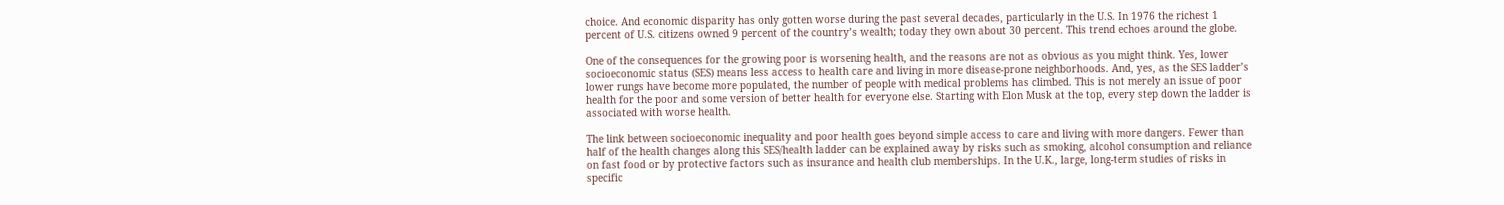choice. And economic disparity has only gotten worse during the past several decades, particularly in the U.S. In 1976 the richest 1 percent of U.S. citizens owned 9 percent of the country’s wealth; today they own about 30 percent. This trend echoes around the globe.

One of the consequences for the growing poor is worsening health, and the reasons are not as obvious as you might think. Yes, lower socioeconomic status (SES) means less access to health care and living in more disease-prone neighborhoods. And, yes, as the SES ladder’s lower rungs have become more populated, the number of people with medical problems has climbed. This is not merely an issue of poor health for the poor and some version of better health for everyone else. Starting with Elon Musk at the top, every step down the ladder is associated with worse health.

The link between socioeconomic inequality and poor health goes beyond simple access to care and living with more dangers. Fewer than half of the health changes along this SES/health ladder can be explained away by risks such as smoking, alcohol consumption and reliance on fast food or by protective factors such as insurance and health club memberships. In the U.K., large, long-term studies of risks in specific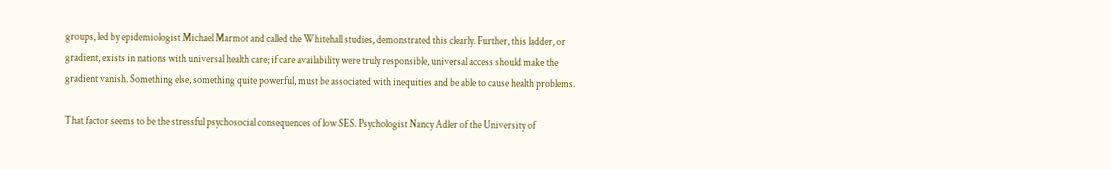groups, led by epidemiologist Michael Marmot and called the Whitehall studies, demonstrated this clearly. Further, this ladder, or gradient, exists in nations with universal health care; if care availability were truly responsible, universal access should make the gradient vanish. Something else, something quite powerful, must be associated with inequities and be able to cause health problems.

That factor seems to be the stressful psychosocial consequences of low SES. Psychologist Nancy Adler of the University of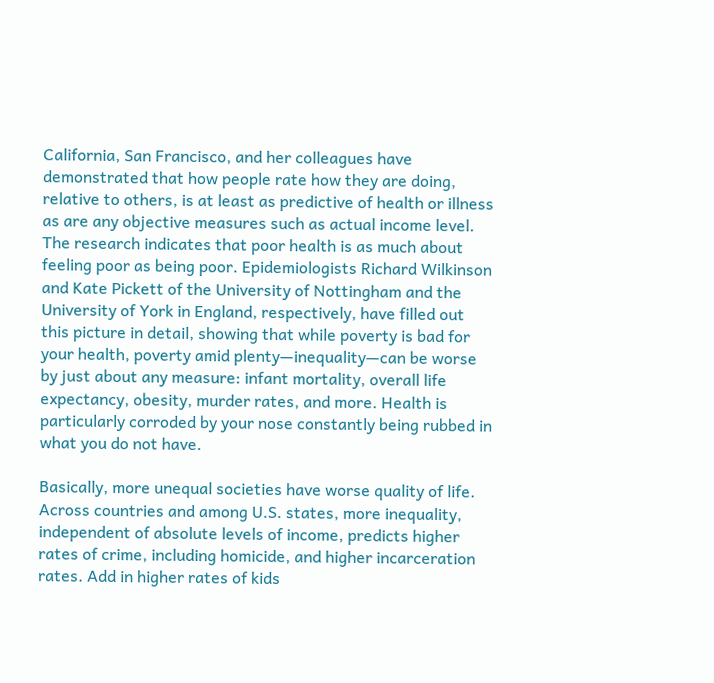California, San Francisco, and her colleagues have demonstrated that how people rate how they are doing, relative to others, is at least as predictive of health or illness as are any objective measures such as actual income level. The research indicates that poor health is as much about feeling poor as being poor. Epidemiologists Richard Wilkinson and Kate Pickett of the University of Nottingham and the University of York in England, respectively, have filled out this picture in detail, showing that while poverty is bad for your health, poverty amid plenty—inequality—can be worse by just about any measure: infant mortality, overall life expectancy, obesity, murder rates, and more. Health is particularly corroded by your nose constantly being rubbed in what you do not have.

Basically, more unequal societies have worse quality of life. Across countries and among U.S. states, more inequality, independent of absolute levels of income, predicts higher rates of crime, including homicide, and higher incarceration rates. Add in higher rates of kids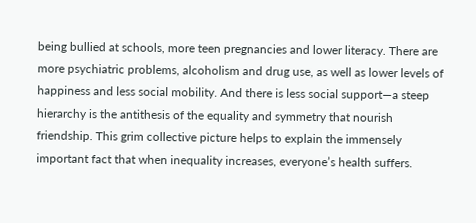being bullied at schools, more teen pregnancies and lower literacy. There are more psychiatric problems, alcoholism and drug use, as well as lower levels of happiness and less social mobility. And there is less social support—a steep hierarchy is the antithesis of the equality and symmetry that nourish friendship. This grim collective picture helps to explain the immensely important fact that when inequality increases, everyone’s health suffers.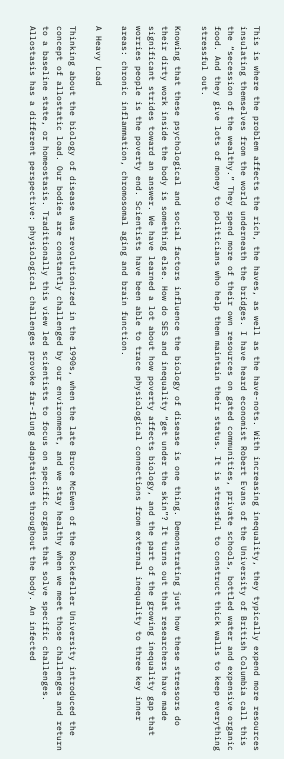This is where the problem affects the rich, the haves, as well as the have-nots. With increasing inequality, they typically expend more resources insulating themselves from the world underneath the bridges. I have heard economist Robert Evans of the University of British Columbia call this the “secession of the wealthy.” They spend more of their own resources on gated communities, private schools, bottled water and expensive organic food. And they give lots of money to politicians who help them maintain their status. It is stressful to construct thick walls to keep everything stressful out.

Knowing that these psychological and social factors influence the biology of disease is one thing. Demonstrating just how these stressors do their dirty work inside the body is something else. How do SES and inequality “get under the skin”? It turns out that researchers have made significant strides toward an answer. We have learned a lot about how poverty affects biology, and the part of the growing inequality gap that worries people is the poverty end. Scientists have been able to trace physiological connections from external inequality to three key inner areas: chronic inflammation, chromosomal aging and brain function.

A Heavy Load

Thinking about the biology of disease was revolutionized in the 1990s, when the late Bruce McEwen of the Rockefeller University introduced the concept of allostatic load. Our bodies are constantly challenged by our environment, and we stay healthy when we meet those challenges and return to a baseline state, or homeostasis. Traditionally this view led scientists to focus on specific organs that solve specific challenges. Allostasis has a different perspective: physiological challenges provoke far-flung adaptations throughout the body. An infected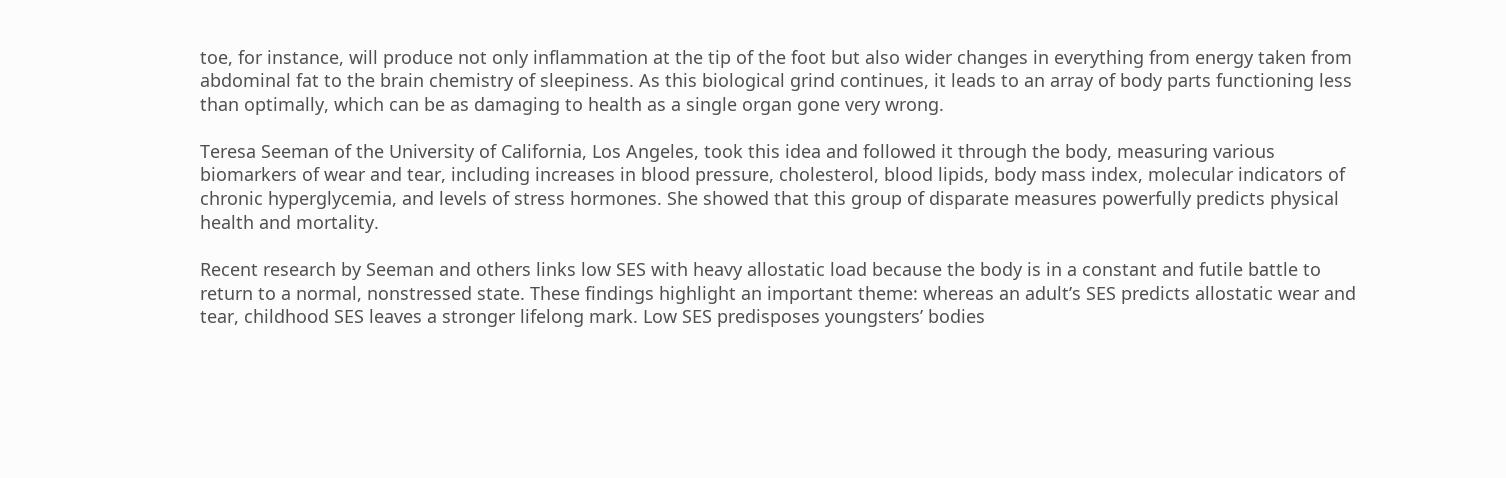toe, for instance, will produce not only inflammation at the tip of the foot but also wider changes in everything from energy taken from abdominal fat to the brain chemistry of sleepiness. As this biological grind continues, it leads to an array of body parts functioning less than optimally, which can be as damaging to health as a single organ gone very wrong.

Teresa Seeman of the University of California, Los Angeles, took this idea and followed it through the body, measuring various biomarkers of wear and tear, including increases in blood pressure, cholesterol, blood lipids, body mass index, molecular indicators of chronic hyperglycemia, and levels of stress hormones. She showed that this group of disparate measures powerfully predicts physical health and mortality.

Recent research by Seeman and others links low SES with heavy allostatic load because the body is in a constant and futile battle to return to a normal, nonstressed state. These findings highlight an important theme: whereas an adult’s SES predicts allostatic wear and tear, childhood SES leaves a stronger lifelong mark. Low SES predisposes youngsters’ bodies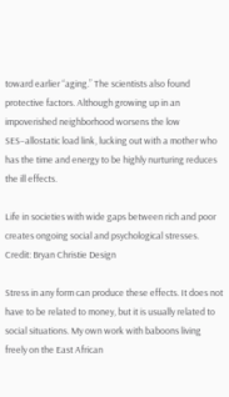toward earlier “aging.” The scientists also found protective factors. Although growing up in an impoverished neighborhood worsens the low SES–allostatic load link, lucking out with a mother who has the time and energy to be highly nurturing reduces the ill effects.

Life in societies with wide gaps between rich and poor creates ongoing social and psychological stresses.
Credit: Bryan Christie Design

Stress in any form can produce these effects. It does not have to be related to money, but it is usually related to social situations. My own work with baboons living freely on the East African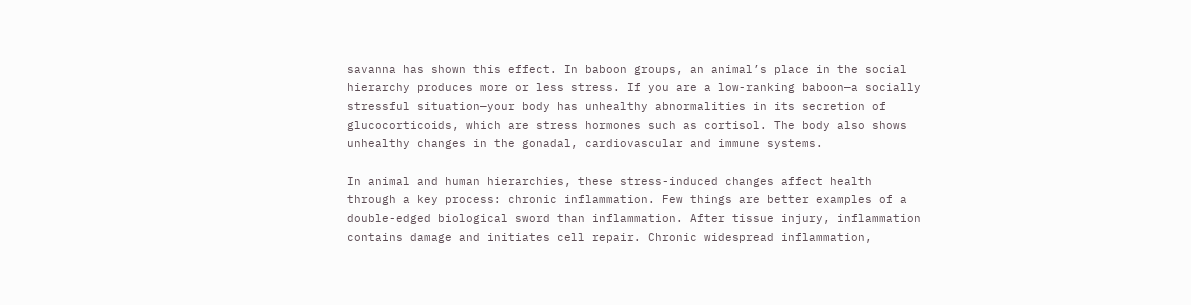savanna has shown this effect. In baboon groups, an animal’s place in the social hierarchy produces more or less stress. If you are a low-ranking baboon—a socially stressful situation—your body has unhealthy abnormalities in its secretion of glucocorticoids, which are stress hormones such as cortisol. The body also shows unhealthy changes in the gonadal, cardiovascular and immune systems.

In animal and human hierarchies, these stress-induced changes affect health through a key process: chronic inflammation. Few things are better examples of a double-edged biological sword than inflammation. After tissue injury, inflammation contains damage and initiates cell repair. Chronic widespread inflammation,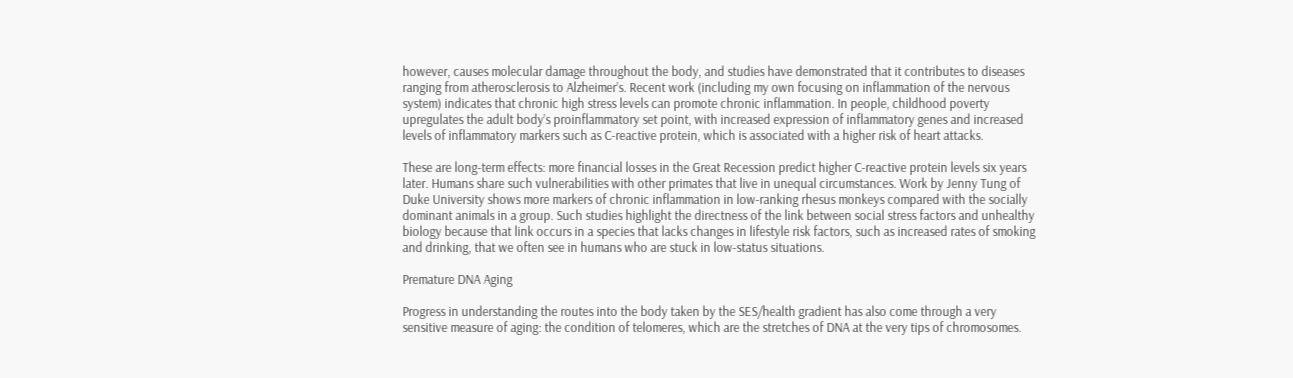however, causes molecular damage throughout the body, and studies have demonstrated that it contributes to diseases ranging from atherosclerosis to Alzheimer’s. Recent work (including my own focusing on inflammation of the nervous system) indicates that chronic high stress levels can promote chronic inflammation. In people, childhood poverty upregulates the adult body’s proinflammatory set point, with increased expression of inflammatory genes and increased levels of inflammatory markers such as C-reactive protein, which is associated with a higher risk of heart attacks.

These are long-term effects: more financial losses in the Great Recession predict higher C-reactive protein levels six years later. Humans share such vulnerabilities with other primates that live in unequal circumstances. Work by Jenny Tung of Duke University shows more markers of chronic inflammation in low-ranking rhesus monkeys compared with the socially dominant animals in a group. Such studies highlight the directness of the link between social stress factors and unhealthy biology because that link occurs in a species that lacks changes in lifestyle risk factors, such as increased rates of smoking and drinking, that we often see in humans who are stuck in low-status situations.

Premature DNA Aging

Progress in understanding the routes into the body taken by the SES/health gradient has also come through a very sensitive measure of aging: the condition of telomeres, which are the stretches of DNA at the very tips of chromosomes.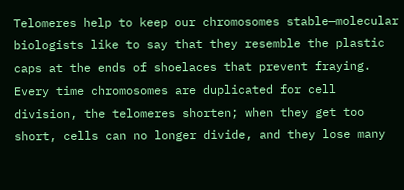Telomeres help to keep our chromosomes stable—molecular biologists like to say that they resemble the plastic caps at the ends of shoelaces that prevent fraying. Every time chromosomes are duplicated for cell division, the telomeres shorten; when they get too short, cells can no longer divide, and they lose many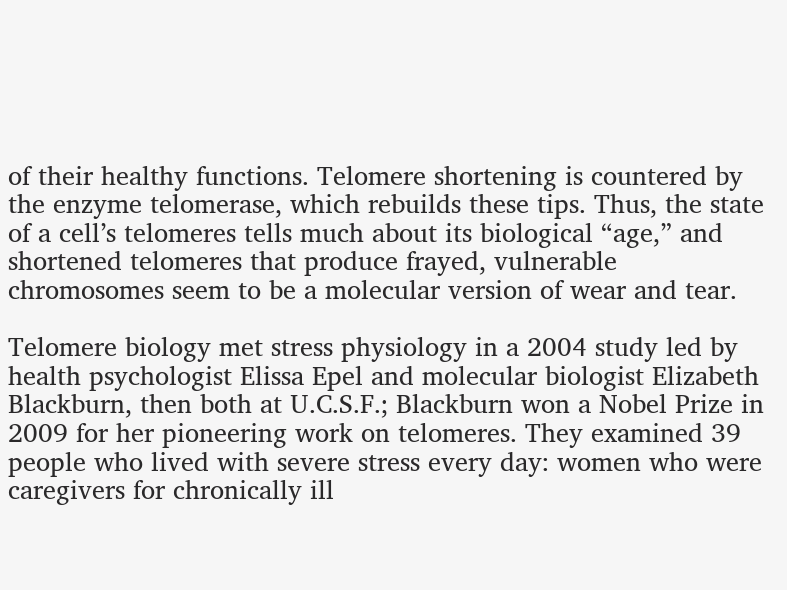of their healthy functions. Telomere shortening is countered by the enzyme telomerase, which rebuilds these tips. Thus, the state of a cell’s telomeres tells much about its biological “age,” and shortened telomeres that produce frayed, vulnerable chromosomes seem to be a molecular version of wear and tear.

Telomere biology met stress physiology in a 2004 study led by health psychologist Elissa Epel and molecular biologist Elizabeth Blackburn, then both at U.C.S.F.; Blackburn won a Nobel Prize in 2009 for her pioneering work on telomeres. They examined 39 people who lived with severe stress every day: women who were caregivers for chronically ill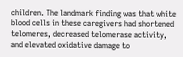children. The landmark finding was that white blood cells in these caregivers had shortened telomeres, decreased telomerase activity, and elevated oxidative damage to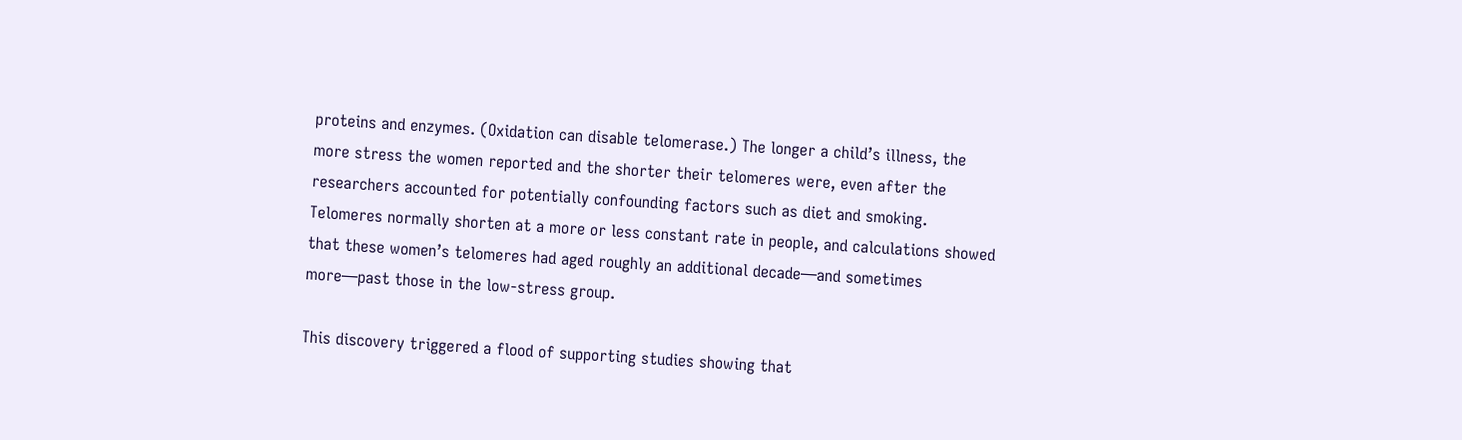proteins and enzymes. (Oxidation can disable telomerase.) The longer a child’s illness, the more stress the women reported and the shorter their telomeres were, even after the researchers accounted for potentially confounding factors such as diet and smoking. Telomeres normally shorten at a more or less constant rate in people, and calculations showed that these women’s telomeres had aged roughly an additional decade—and sometimes more—past those in the low-stress group.

This discovery triggered a flood of supporting studies showing that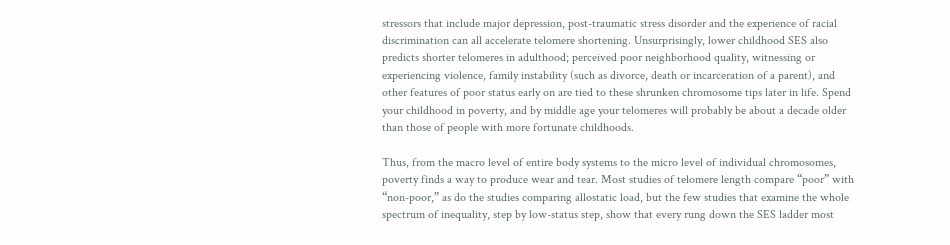stressors that include major depression, post-traumatic stress disorder and the experience of racial discrimination can all accelerate telomere shortening. Unsurprisingly, lower childhood SES also predicts shorter telomeres in adulthood; perceived poor neighborhood quality, witnessing or experiencing violence, family instability (such as divorce, death or incarceration of a parent), and other features of poor status early on are tied to these shrunken chromosome tips later in life. Spend your childhood in poverty, and by middle age your telomeres will probably be about a decade older than those of people with more fortunate childhoods.

Thus, from the macro level of entire body systems to the micro level of individual chromosomes, poverty finds a way to produce wear and tear. Most studies of telomere length compare “poor” with “non-poor,” as do the studies comparing allostatic load, but the few studies that examine the whole spectrum of inequality, step by low-status step, show that every rung down the SES ladder most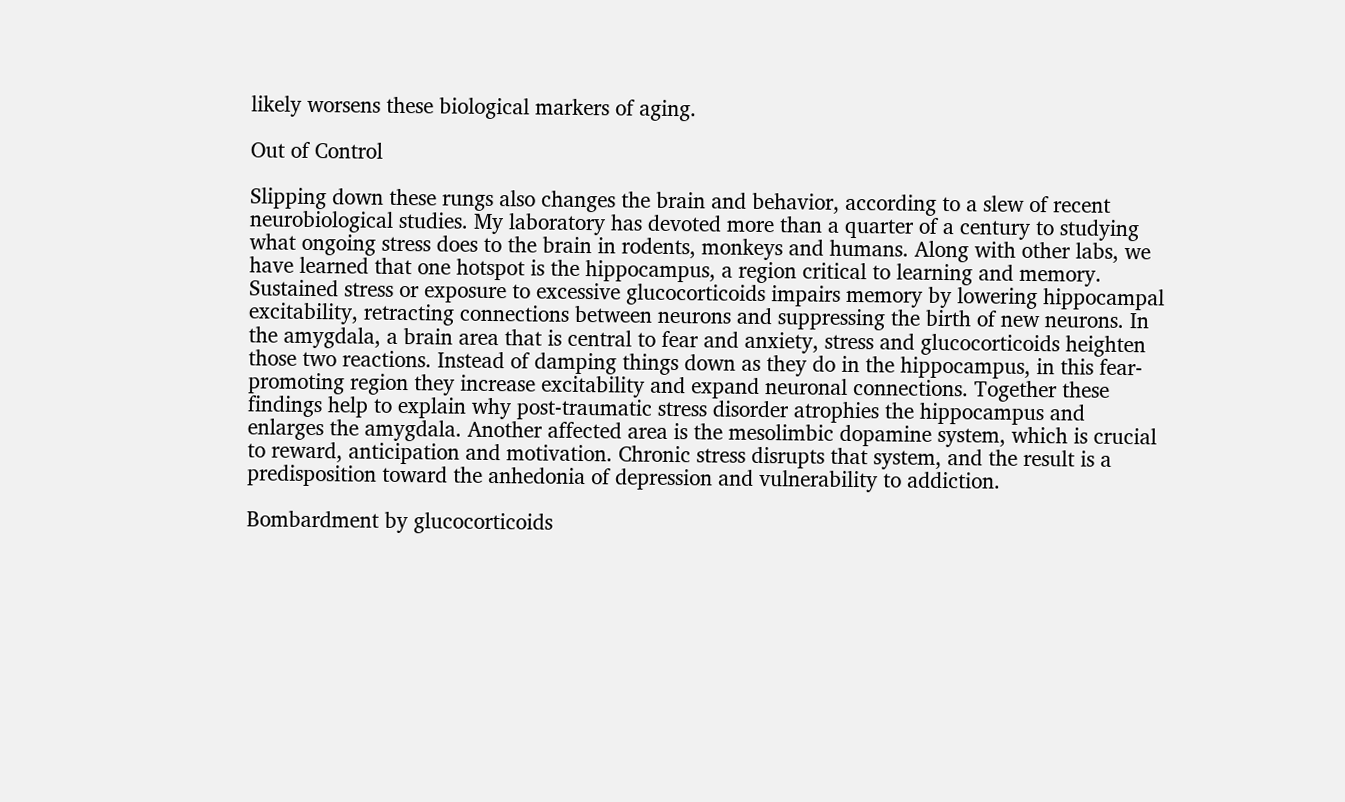likely worsens these biological markers of aging.

Out of Control

Slipping down these rungs also changes the brain and behavior, according to a slew of recent neurobiological studies. My laboratory has devoted more than a quarter of a century to studying what ongoing stress does to the brain in rodents, monkeys and humans. Along with other labs, we have learned that one hotspot is the hippocampus, a region critical to learning and memory. Sustained stress or exposure to excessive glucocorticoids impairs memory by lowering hippocampal excitability, retracting connections between neurons and suppressing the birth of new neurons. In the amygdala, a brain area that is central to fear and anxiety, stress and glucocorticoids heighten those two reactions. Instead of damping things down as they do in the hippocampus, in this fear-promoting region they increase excitability and expand neuronal connections. Together these findings help to explain why post-traumatic stress disorder atrophies the hippocampus and enlarges the amygdala. Another affected area is the mesolimbic dopamine system, which is crucial to reward, anticipation and motivation. Chronic stress disrupts that system, and the result is a predisposition toward the anhedonia of depression and vulnerability to addiction.

Bombardment by glucocorticoids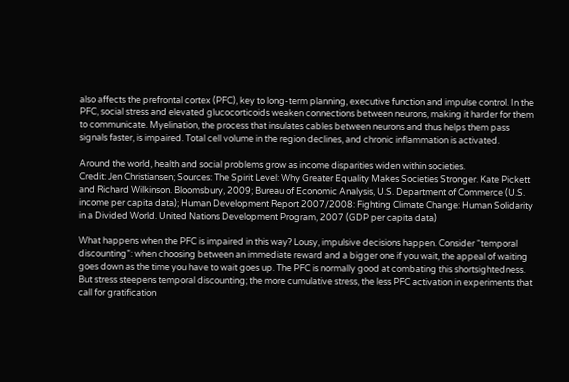also affects the prefrontal cortex (PFC), key to long-term planning, executive function and impulse control. In the PFC, social stress and elevated glucocorticoids weaken connections between neurons, making it harder for them to communicate. Myelination, the process that insulates cables between neurons and thus helps them pass signals faster, is impaired. Total cell volume in the region declines, and chronic inflammation is activated.

Around the world, health and social problems grow as income disparities widen within societies.
Credit: Jen Christiansen; Sources: The Spirit Level: Why Greater Equality Makes Societies Stronger. Kate Pickett and Richard Wilkinson. Bloomsbury, 2009; Bureau of Economic Analysis, U.S. Department of Commerce (U.S. income per capita data); Human Development Report 2007/2008: Fighting Climate Change: Human Solidarity in a Divided World. United Nations Development Program, 2007 (GDP per capita data)

What happens when the PFC is impaired in this way? Lousy, impulsive decisions happen. Consider “temporal discounting”: when choosing between an immediate reward and a bigger one if you wait, the appeal of waiting goes down as the time you have to wait goes up. The PFC is normally good at combating this shortsightedness. But stress steepens temporal discounting; the more cumulative stress, the less PFC activation in experiments that call for gratification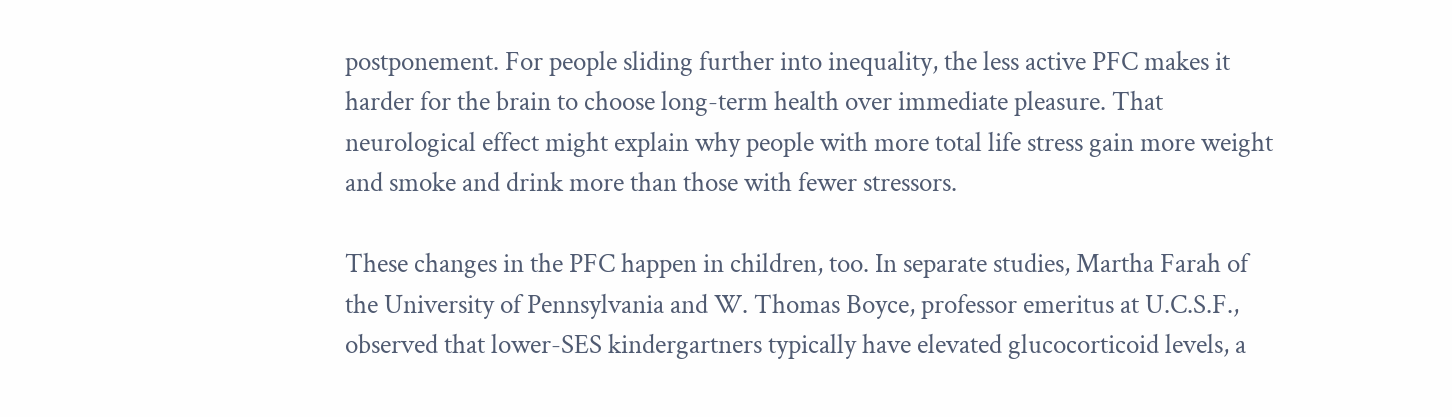postponement. For people sliding further into inequality, the less active PFC makes it harder for the brain to choose long-term health over immediate pleasure. That neurological effect might explain why people with more total life stress gain more weight and smoke and drink more than those with fewer stressors.

These changes in the PFC happen in children, too. In separate studies, Martha Farah of the University of Pennsylvania and W. Thomas Boyce, professor emeritus at U.C.S.F., observed that lower-SES kindergartners typically have elevated glucocorticoid levels, a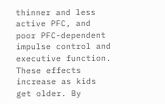thinner and less active PFC, and poor PFC-dependent impulse control and executive function. These effects increase as kids get older. By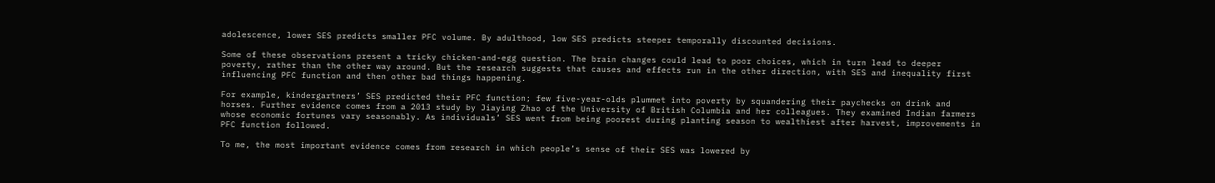adolescence, lower SES predicts smaller PFC volume. By adulthood, low SES predicts steeper temporally discounted decisions.

Some of these observations present a tricky chicken-and-egg question. The brain changes could lead to poor choices, which in turn lead to deeper poverty, rather than the other way around. But the research suggests that causes and effects run in the other direction, with SES and inequality first influencing PFC function and then other bad things happening.

For example, kindergartners’ SES predicted their PFC function; few five-year-olds plummet into poverty by squandering their paychecks on drink and horses. Further evidence comes from a 2013 study by Jiaying Zhao of the University of British Columbia and her colleagues. They examined Indian farmers whose economic fortunes vary seasonably. As individuals’ SES went from being poorest during planting season to wealthiest after harvest, improvements in PFC function followed.

To me, the most important evidence comes from research in which people’s sense of their SES was lowered by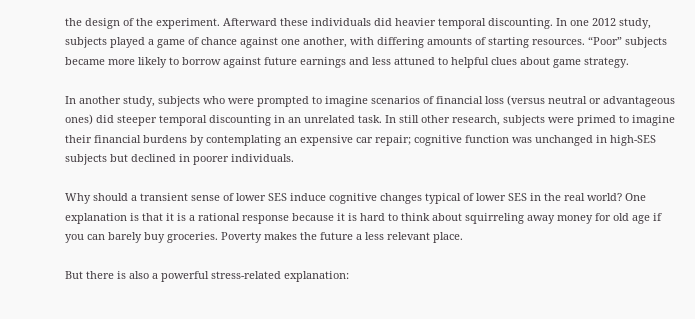the design of the experiment. Afterward these individuals did heavier temporal discounting. In one 2012 study, subjects played a game of chance against one another, with differing amounts of starting resources. “Poor” subjects became more likely to borrow against future earnings and less attuned to helpful clues about game strategy.

In another study, subjects who were prompted to imagine scenarios of financial loss (versus neutral or advantageous ones) did steeper temporal discounting in an unrelated task. In still other research, subjects were primed to imagine their financial burdens by contemplating an expensive car repair; cognitive function was unchanged in high-SES subjects but declined in poorer individuals.

Why should a transient sense of lower SES induce cognitive changes typical of lower SES in the real world? One explanation is that it is a rational response because it is hard to think about squirreling away money for old age if you can barely buy groceries. Poverty makes the future a less relevant place.

But there is also a powerful stress-related explanation: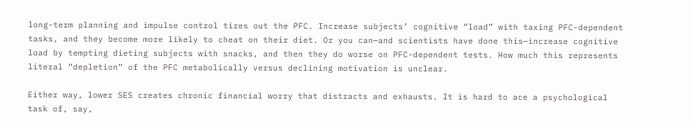long-term planning and impulse control tires out the PFC. Increase subjects’ cognitive “load” with taxing PFC-dependent tasks, and they become more likely to cheat on their diet. Or you can—and scientists have done this—increase cognitive load by tempting dieting subjects with snacks, and then they do worse on PFC-dependent tests. How much this represents literal “depletion” of the PFC metabolically versus declining motivation is unclear.

Either way, lower SES creates chronic financial worry that distracts and exhausts. It is hard to ace a psychological task of, say,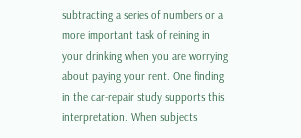subtracting a series of numbers or a more important task of reining in your drinking when you are worrying about paying your rent. One finding in the car-repair study supports this interpretation. When subjects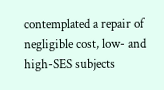contemplated a repair of negligible cost, low- and high-SES subjects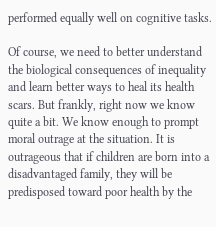performed equally well on cognitive tasks.

Of course, we need to better understand the biological consequences of inequality and learn better ways to heal its health scars. But frankly, right now we know quite a bit. We know enough to prompt moral outrage at the situation. It is outrageous that if children are born into a disadvantaged family, they will be predisposed toward poor health by the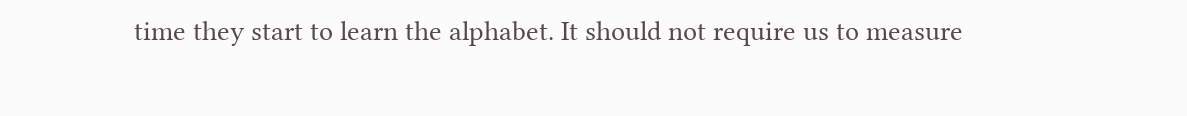time they start to learn the alphabet. It should not require us to measure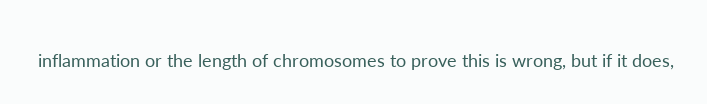inflammation or the length of chromosomes to prove this is wrong, but if it does,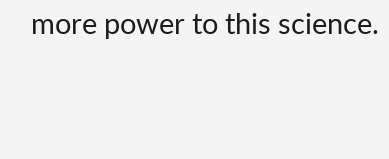more power to this science.